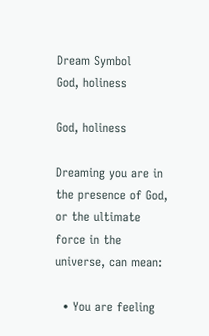Dream Symbol
God, holiness

God, holiness

Dreaming you are in the presence of God, or the ultimate force in the universe, can mean:

  • You are feeling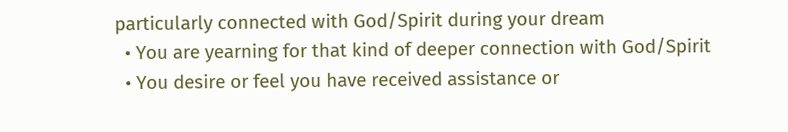particularly connected with God/Spirit during your dream
  • You are yearning for that kind of deeper connection with God/Spirit
  • You desire or feel you have received assistance or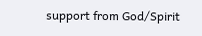support from God/Spirit